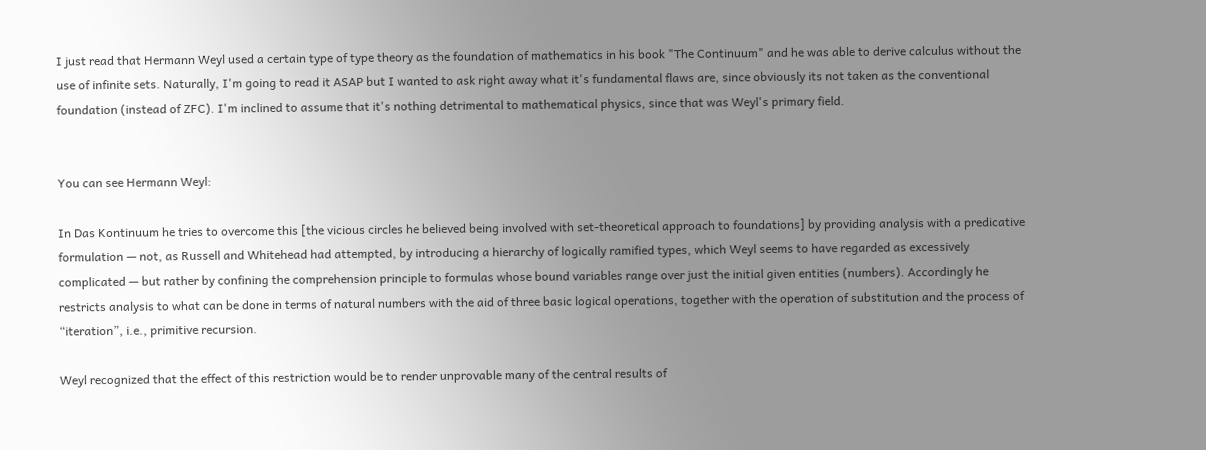I just read that Hermann Weyl used a certain type of type theory as the foundation of mathematics in his book "The Continuum" and he was able to derive calculus without the use of infinite sets. Naturally, I'm going to read it ASAP but I wanted to ask right away what it's fundamental flaws are, since obviously its not taken as the conventional foundation (instead of ZFC). I'm inclined to assume that it's nothing detrimental to mathematical physics, since that was Weyl's primary field.


You can see Hermann Weyl:

In Das Kontinuum he tries to overcome this [the vicious circles he believed being involved with set-theoretical approach to foundations] by providing analysis with a predicative formulation — not, as Russell and Whitehead had attempted, by introducing a hierarchy of logically ramified types, which Weyl seems to have regarded as excessively complicated — but rather by confining the comprehension principle to formulas whose bound variables range over just the initial given entities (numbers). Accordingly he restricts analysis to what can be done in terms of natural numbers with the aid of three basic logical operations, together with the operation of substitution and the process of “iteration”, i.e., primitive recursion.

Weyl recognized that the effect of this restriction would be to render unprovable many of the central results of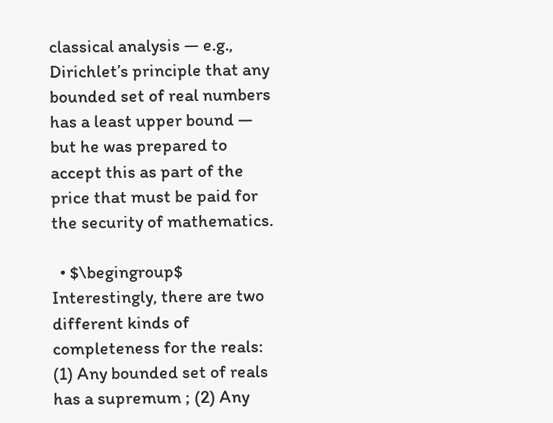classical analysis — e.g., Dirichlet’s principle that any bounded set of real numbers has a least upper bound — but he was prepared to accept this as part of the price that must be paid for the security of mathematics.

  • $\begingroup$ Interestingly, there are two different kinds of completeness for the reals: (1) Any bounded set of reals has a supremum ; (2) Any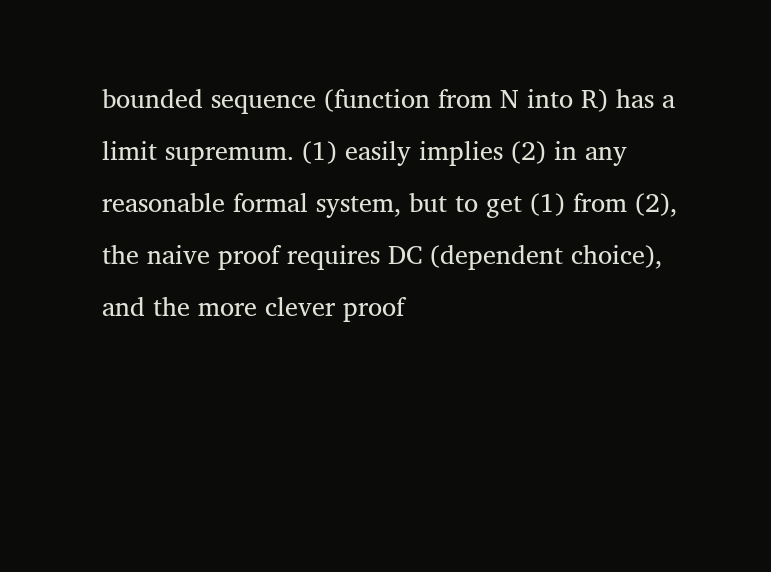bounded sequence (function from N into R) has a limit supremum. (1) easily implies (2) in any reasonable formal system, but to get (1) from (2), the naive proof requires DC (dependent choice), and the more clever proof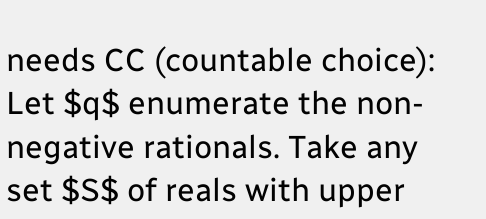needs CC (countable choice): Let $q$ enumerate the non-negative rationals. Take any set $S$ of reals with upper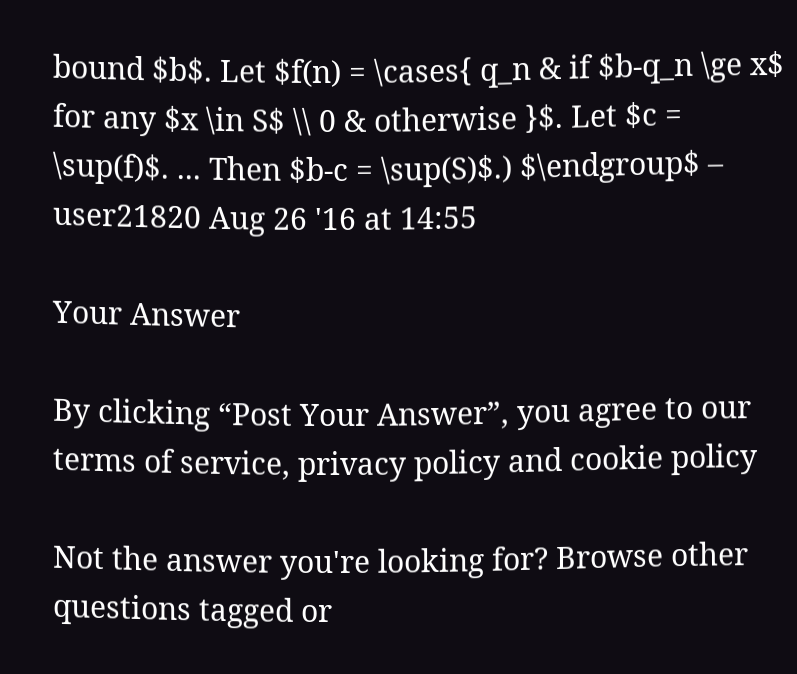bound $b$. Let $f(n) = \cases{ q_n & if $b-q_n \ge x$ for any $x \in S$ \\ 0 & otherwise }$. Let $c = \sup(f)$. ... Then $b-c = \sup(S)$.) $\endgroup$ – user21820 Aug 26 '16 at 14:55

Your Answer

By clicking “Post Your Answer”, you agree to our terms of service, privacy policy and cookie policy

Not the answer you're looking for? Browse other questions tagged or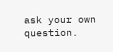ask your own question.